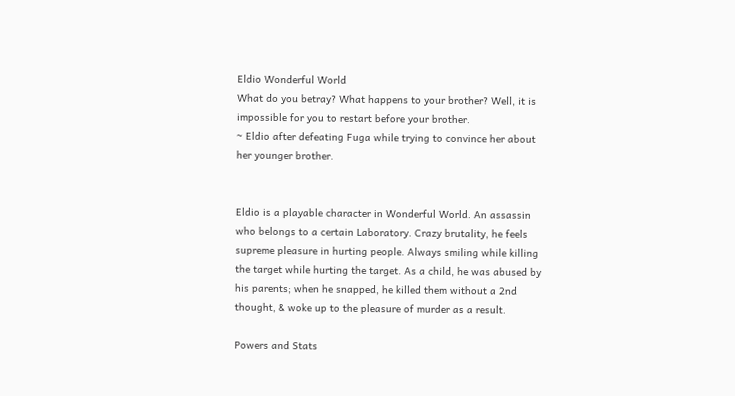Eldio Wonderful World
What do you betray? What happens to your brother? Well, it is impossible for you to restart before your brother.
~ Eldio after defeating Fuga while trying to convince her about her younger brother.


Eldio is a playable character in Wonderful World. An assassin who belongs to a certain Laboratory. Crazy brutality, he feels supreme pleasure in hurting people. Always smiling while killing the target while hurting the target. As a child, he was abused by his parents; when he snapped, he killed them without a 2nd thought, & woke up to the pleasure of murder as a result.

Powers and Stats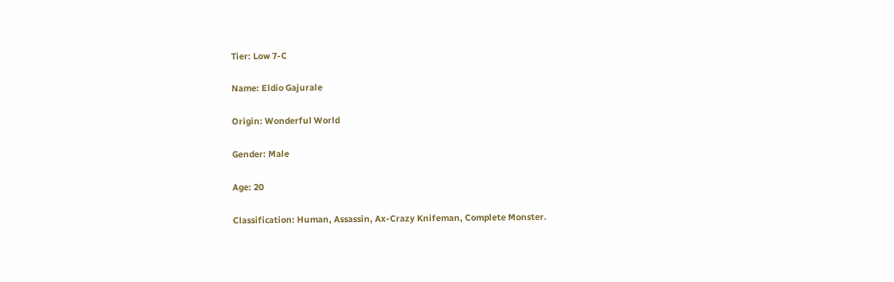Tier: Low 7-C

Name: Eldio Gajurale

Origin: Wonderful World

Gender: Male

Age: 20

Classification: Human, Assassin, Ax-Crazy Knifeman, Complete Monster.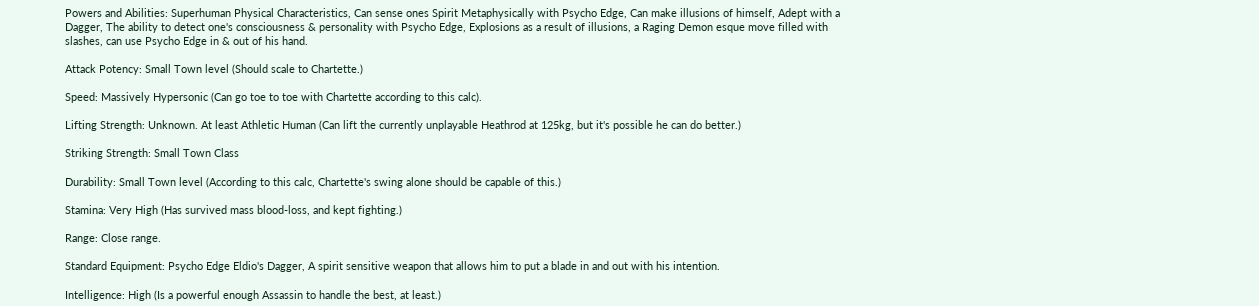Powers and Abilities: Superhuman Physical Characteristics, Can sense ones Spirit Metaphysically with Psycho Edge, Can make illusions of himself, Adept with a Dagger, The ability to detect one's consciousness & personality with Psycho Edge, Explosions as a result of illusions, a Raging Demon esque move filled with slashes, can use Psycho Edge in & out of his hand.

Attack Potency: Small Town level (Should scale to Chartette.)

Speed: Massively Hypersonic (Can go toe to toe with Chartette according to this calc).

Lifting Strength: Unknown. At least Athletic Human (Can lift the currently unplayable Heathrod at 125kg, but it's possible he can do better.)

Striking Strength: Small Town Class

Durability: Small Town level (According to this calc, Chartette's swing alone should be capable of this.)

Stamina: Very High (Has survived mass blood-loss, and kept fighting.)

Range: Close range.

Standard Equipment: Psycho Edge Eldio's Dagger, A spirit sensitive weapon that allows him to put a blade in and out with his intention.

Intelligence: High (Is a powerful enough Assassin to handle the best, at least.)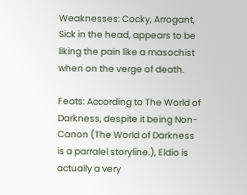Weaknesses: Cocky, Arrogant, Sick in the head, appears to be liking the pain like a masochist when on the verge of death.

Feats: According to The World of Darkness, despite it being Non-Canon (The World of Darkness is a parralel storyline.), Eldio is actually a very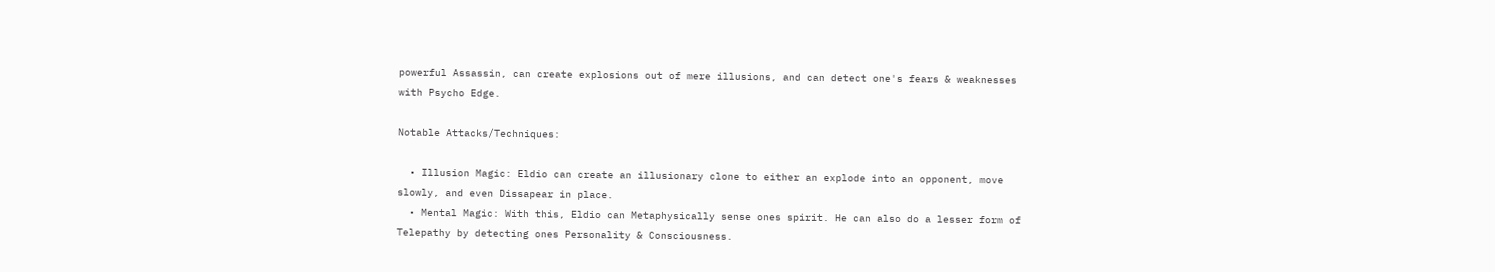powerful Assassin, can create explosions out of mere illusions, and can detect one's fears & weaknesses with Psycho Edge.

Notable Attacks/Techniques:

  • Illusion Magic: Eldio can create an illusionary clone to either an explode into an opponent, move slowly, and even Dissapear in place.
  • Mental Magic: With this, Eldio can Metaphysically sense ones spirit. He can also do a lesser form of Telepathy by detecting ones Personality & Consciousness.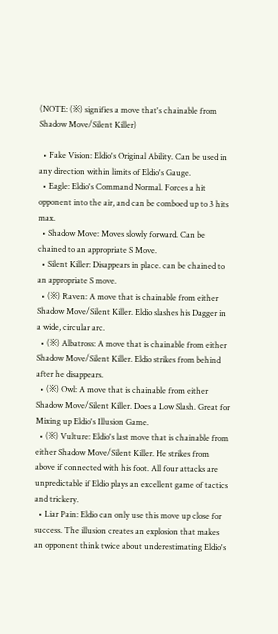(NOTE: (※) signifies a move that's chainable from Shadow Move/Silent Killer)

  • Fake Vision: Eldio's Original Ability. Can be used in any direction within limits of Eldio's Gauge.
  • Eagle: Eldio's Command Normal. Forces a hit opponent into the air, and can be comboed up to 3 hits max.
  • Shadow Move: Moves slowly forward. Can be chained to an appropriate S Move.
  • Silent Killer: Disappears in place. can be chained to an appropriate S move.
  • (※) Raven: A move that is chainable from either Shadow Move/Silent Killer. Eldio slashes his Dagger in a wide, circular arc.
  • (※) Albatross: A move that is chainable from either Shadow Move/Silent Killer. Eldio strikes from behind after he disappears.
  • (※) Owl: A move that is chainable from either Shadow Move/Silent Killer. Does a Low Slash. Great for Mixing up Eldio's Illusion Game.
  • (※) Vulture: Eldio's last move that is chainable from either Shadow Move/Silent Killer. He strikes from above if connected with his foot. All four attacks are unpredictable if Eldio plays an excellent game of tactics and trickery.
  • Liar Pain: Eldio can only use this move up close for success. The illusion creates an explosion that makes an opponent think twice about underestimating Eldio's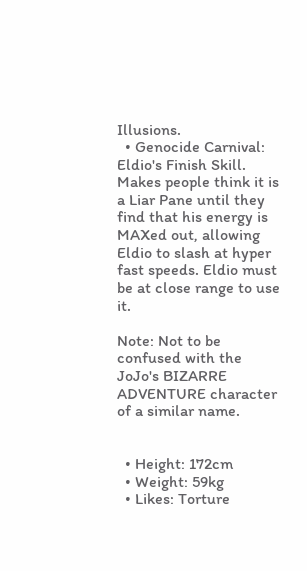Illusions.
  • Genocide Carnival: Eldio's Finish Skill. Makes people think it is a Liar Pane until they find that his energy is MAXed out, allowing Eldio to slash at hyper fast speeds. Eldio must be at close range to use it.

Note: Not to be confused with the JoJo's BIZARRE ADVENTURE character of a similar name.


  • Height: 172cm
  • Weight: 59kg
  • Likes: Torture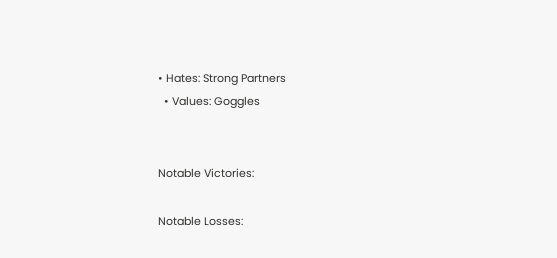• Hates: Strong Partners
  • Values: Goggles


Notable Victories:

Notable Losses: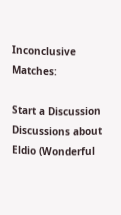Inconclusive Matches:

Start a Discussion Discussions about Eldio (Wonderful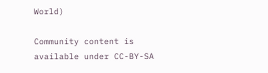World)

Community content is available under CC-BY-SA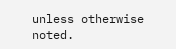unless otherwise noted.